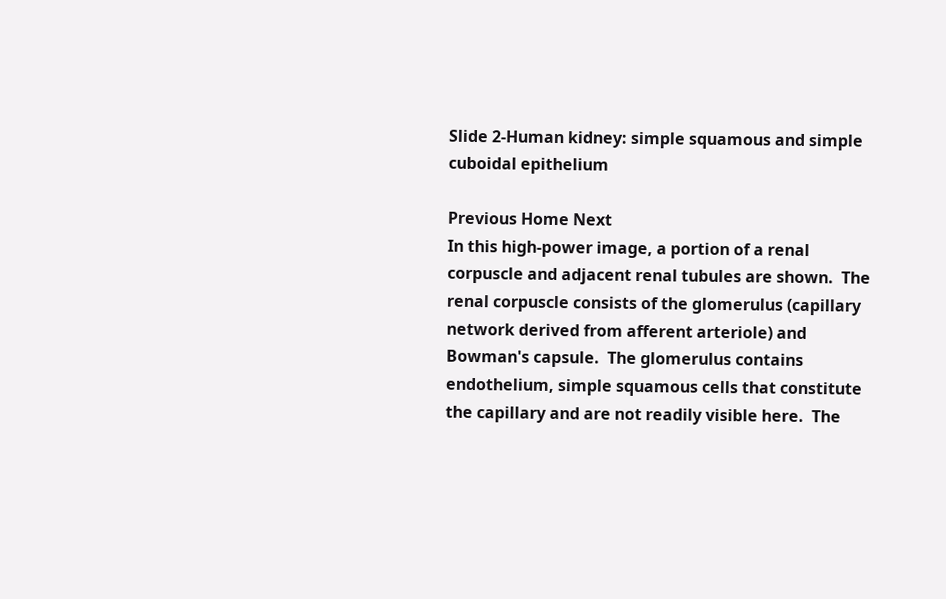Slide 2-Human kidney: simple squamous and simple cuboidal epithelium

Previous Home Next
In this high-power image, a portion of a renal corpuscle and adjacent renal tubules are shown.  The renal corpuscle consists of the glomerulus (capillary network derived from afferent arteriole) and Bowman's capsule.  The glomerulus contains endothelium, simple squamous cells that constitute the capillary and are not readily visible here.  The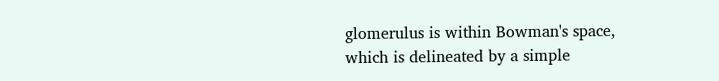glomerulus is within Bowman's space, which is delineated by a simple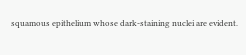squamous epithelium whose dark-staining nuclei are evident.